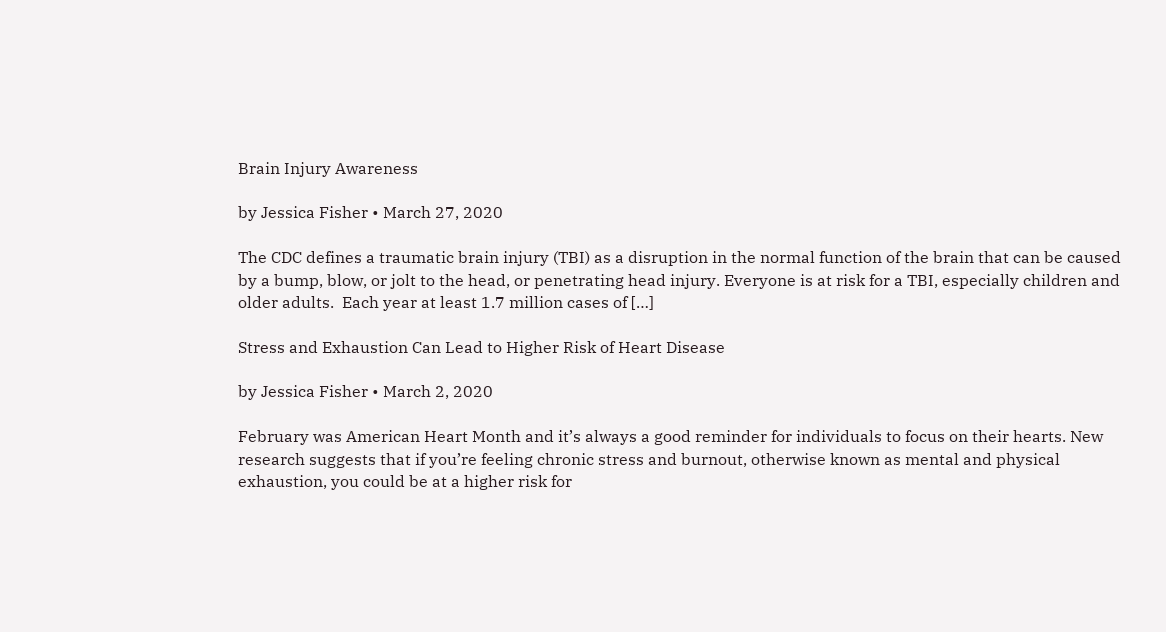Brain Injury Awareness

by Jessica Fisher • March 27, 2020

The CDC defines a traumatic brain injury (TBI) as a disruption in the normal function of the brain that can be caused by a bump, blow, or jolt to the head, or penetrating head injury. Everyone is at risk for a TBI, especially children and older adults.  Each year at least 1.7 million cases of […]

Stress and Exhaustion Can Lead to Higher Risk of Heart Disease

by Jessica Fisher • March 2, 2020

February was American Heart Month and it’s always a good reminder for individuals to focus on their hearts. New research suggests that if you’re feeling chronic stress and burnout, otherwise known as mental and physical exhaustion, you could be at a higher risk for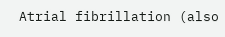Atrial fibrillation (also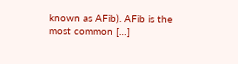known as AFib). AFib is the most common […]